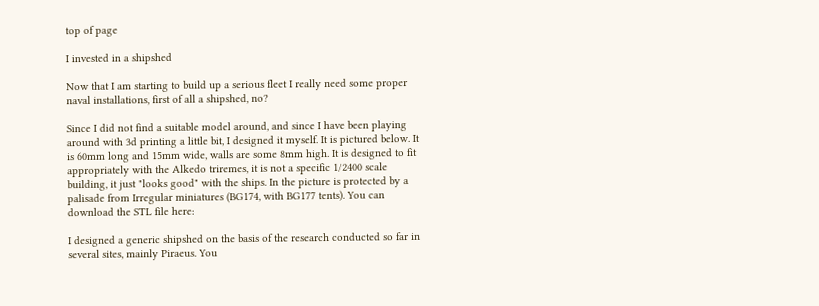top of page

I invested in a shipshed

Now that I am starting to build up a serious fleet I really need some proper naval installations, first of all a shipshed, no?

Since I did not find a suitable model around, and since I have been playing around with 3d printing a little bit, I designed it myself. It is pictured below. It is 60mm long and 15mm wide, walls are some 8mm high. It is designed to fit appropriately with the Alkedo triremes, it is not a specific 1/2400 scale building, it just "looks good" with the ships. In the picture is protected by a palisade from Irregular miniatures (BG174, with BG177 tents). You can download the STL file here:

I designed a generic shipshed on the basis of the research conducted so far in several sites, mainly Piraeus. You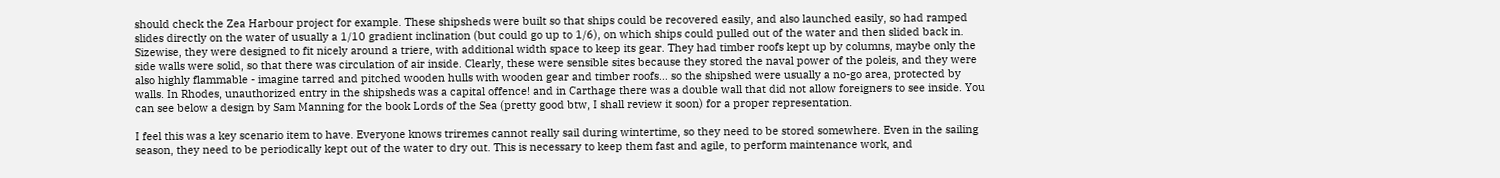should check the Zea Harbour project for example. These shipsheds were built so that ships could be recovered easily, and also launched easily, so had ramped slides directly on the water of usually a 1/10 gradient inclination (but could go up to 1/6), on which ships could pulled out of the water and then slided back in. Sizewise, they were designed to fit nicely around a triere, with additional width space to keep its gear. They had timber roofs kept up by columns, maybe only the side walls were solid, so that there was circulation of air inside. Clearly, these were sensible sites because they stored the naval power of the poleis, and they were also highly flammable - imagine tarred and pitched wooden hulls with wooden gear and timber roofs... so the shipshed were usually a no-go area, protected by walls. In Rhodes, unauthorized entry in the shipsheds was a capital offence! and in Carthage there was a double wall that did not allow foreigners to see inside. You can see below a design by Sam Manning for the book Lords of the Sea (pretty good btw, I shall review it soon) for a proper representation.

I feel this was a key scenario item to have. Everyone knows triremes cannot really sail during wintertime, so they need to be stored somewhere. Even in the sailing season, they need to be periodically kept out of the water to dry out. This is necessary to keep them fast and agile, to perform maintenance work, and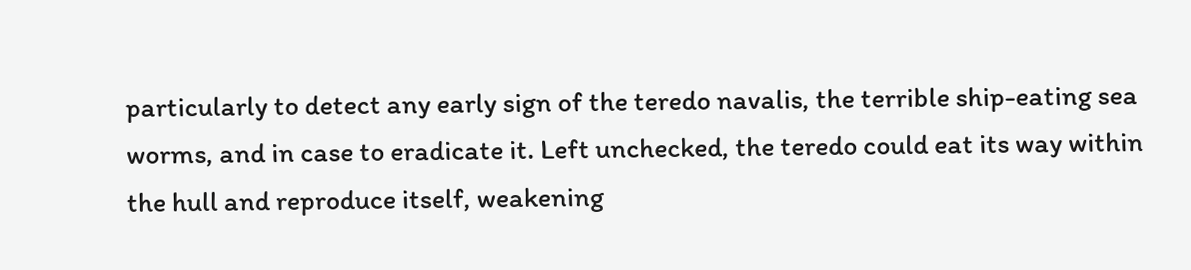particularly to detect any early sign of the teredo navalis, the terrible ship-eating sea worms, and in case to eradicate it. Left unchecked, the teredo could eat its way within the hull and reproduce itself, weakening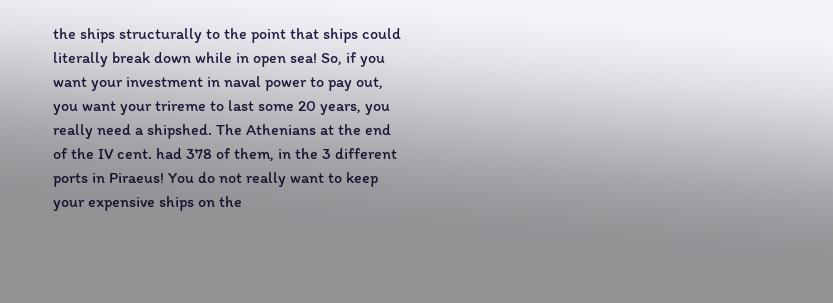the ships structurally to the point that ships could literally break down while in open sea! So, if you want your investment in naval power to pay out, you want your trireme to last some 20 years, you really need a shipshed. The Athenians at the end of the IV cent. had 378 of them, in the 3 different ports in Piraeus! You do not really want to keep your expensive ships on the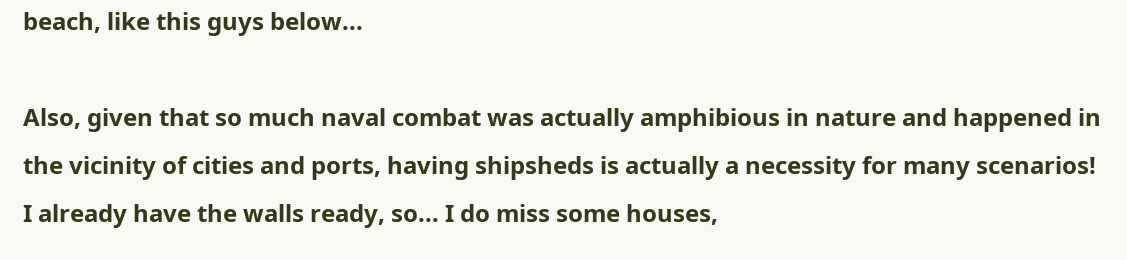beach, like this guys below...

Also, given that so much naval combat was actually amphibious in nature and happened in the vicinity of cities and ports, having shipsheds is actually a necessity for many scenarios! I already have the walls ready, so... I do miss some houses,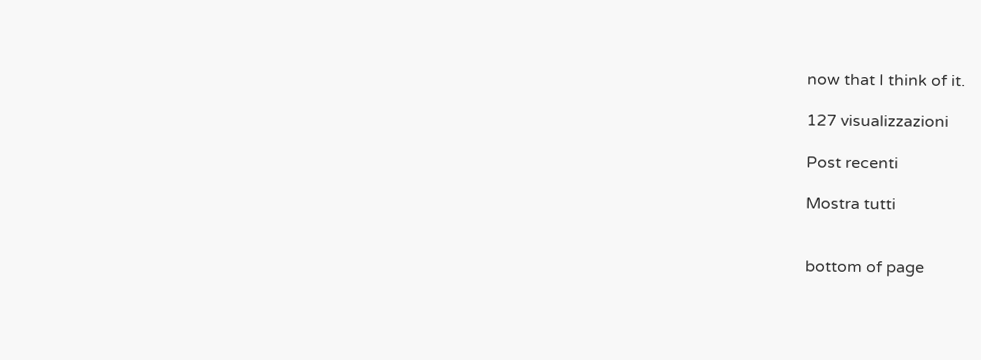now that I think of it.

127 visualizzazioni

Post recenti

Mostra tutti


bottom of page